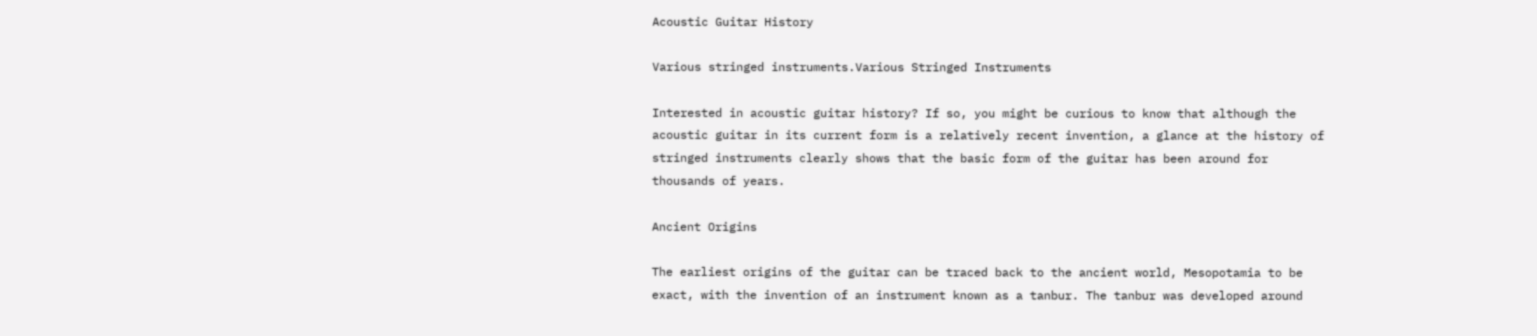Acoustic Guitar History

Various stringed instruments.Various Stringed Instruments

Interested in acoustic guitar history? If so, you might be curious to know that although the acoustic guitar in its current form is a relatively recent invention, a glance at the history of stringed instruments clearly shows that the basic form of the guitar has been around for thousands of years.

Ancient Origins

The earliest origins of the guitar can be traced back to the ancient world, Mesopotamia to be exact, with the invention of an instrument known as a tanbur. The tanbur was developed around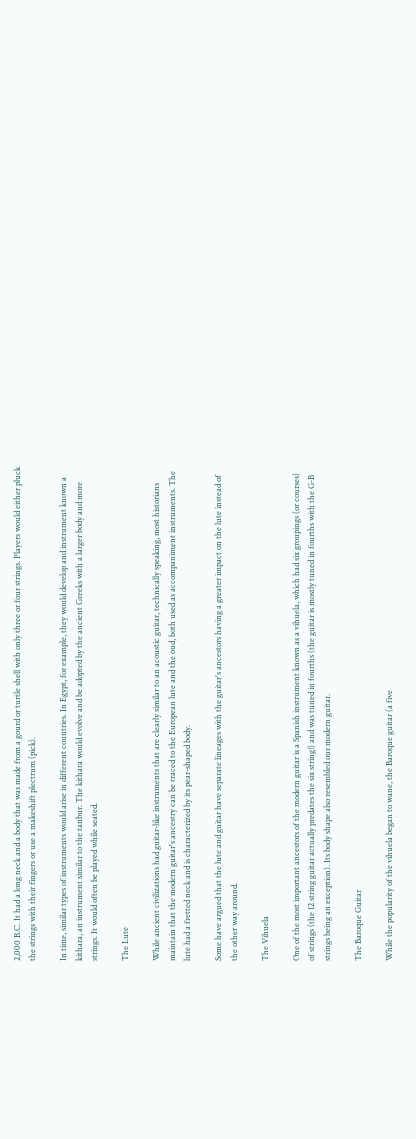2,000 B.C. It had a long neck and a body that was made from a gourd or turtle shell with only three or four strings. Players would either pluck the strings with their fingers or use a makeshift plectrum (pick).

In time, similar types of instruments would arise in different countries. In Egypt, for example, they would develop and instrument known a kithara, an instrument similar to the tanbur. The kithara would evolve and be adopted by the ancient Greeks with a larger body and more strings. It would often be played while seated.

The Lute

While ancient civilizations had guitar-like instruments that are clearly similar to an acoustic guitar, technically speaking, most historians maintain that the modern guitar's ancestry can be traced to the European lute and the oud, both used as accompaniment instruments. The lute had a fretted neck and is characterized by its pear-shaped body.

Some have argued that the lute and guitar have separate lineages with the guitar's ancestors having a greater impact on the lute instead of the other way around.

The Vihuela

One of the most important ancestors of the modern guitar is a Spanish instrument known as a vihuela, which had six groupings (or courses) of strings (the 12 string guitar actually predates the six string!) and was tuned in fourths (the guitar is mostly tuned in fourths with the G-B strings being an exception). Its body shape also resembled our modern guitar.

The Baroque Guitar

While the popularity of the vihuela began to wane, the Baroque guitar (a five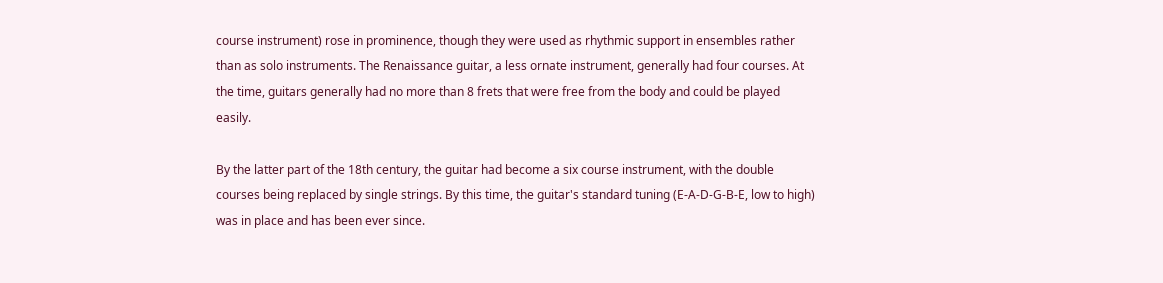course instrument) rose in prominence, though they were used as rhythmic support in ensembles rather than as solo instruments. The Renaissance guitar, a less ornate instrument, generally had four courses. At the time, guitars generally had no more than 8 frets that were free from the body and could be played easily.

By the latter part of the 18th century, the guitar had become a six course instrument, with the double courses being replaced by single strings. By this time, the guitar's standard tuning (E-A-D-G-B-E, low to high) was in place and has been ever since.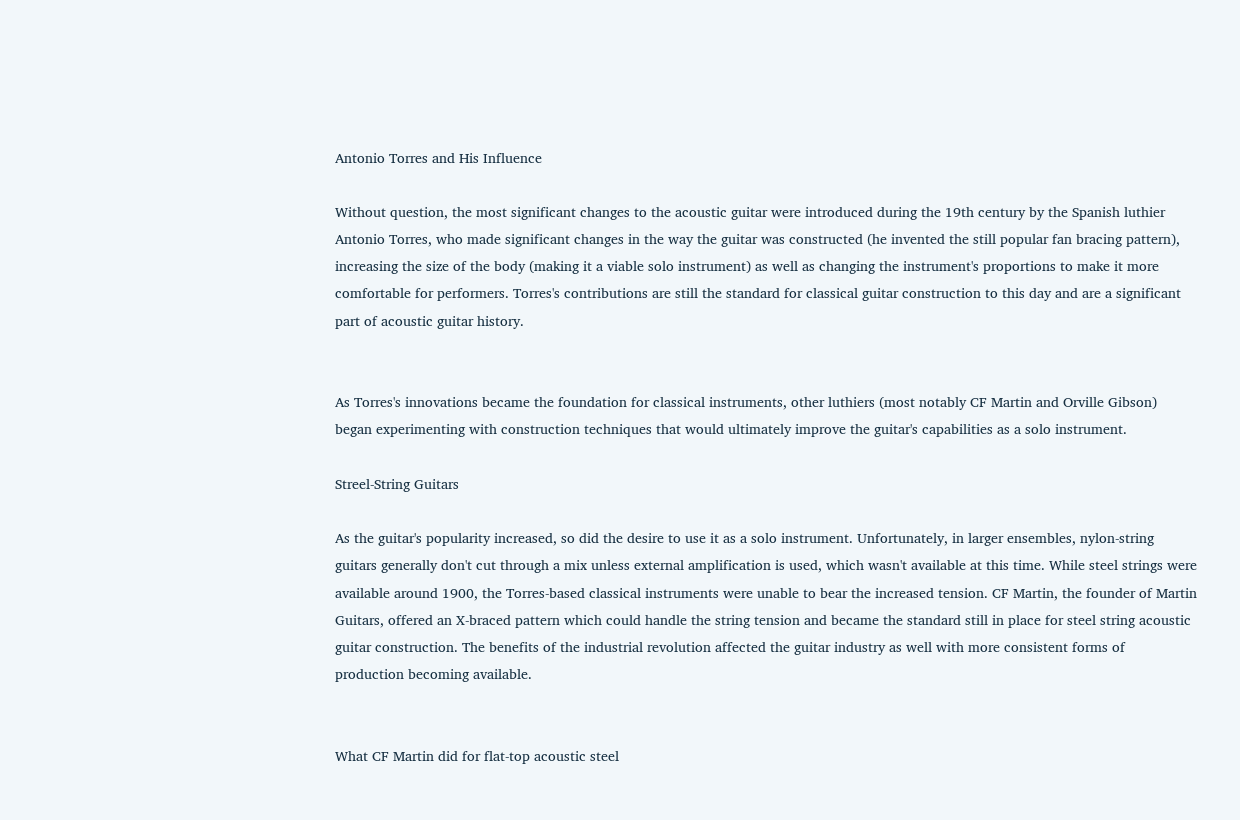Antonio Torres and His Influence

Without question, the most significant changes to the acoustic guitar were introduced during the 19th century by the Spanish luthier Antonio Torres, who made significant changes in the way the guitar was constructed (he invented the still popular fan bracing pattern), increasing the size of the body (making it a viable solo instrument) as well as changing the instrument's proportions to make it more comfortable for performers. Torres's contributions are still the standard for classical guitar construction to this day and are a significant part of acoustic guitar history.


As Torres's innovations became the foundation for classical instruments, other luthiers (most notably CF Martin and Orville Gibson) began experimenting with construction techniques that would ultimately improve the guitar's capabilities as a solo instrument.

Streel-String Guitars

As the guitar's popularity increased, so did the desire to use it as a solo instrument. Unfortunately, in larger ensembles, nylon-string guitars generally don't cut through a mix unless external amplification is used, which wasn't available at this time. While steel strings were available around 1900, the Torres-based classical instruments were unable to bear the increased tension. CF Martin, the founder of Martin Guitars, offered an X-braced pattern which could handle the string tension and became the standard still in place for steel string acoustic guitar construction. The benefits of the industrial revolution affected the guitar industry as well with more consistent forms of production becoming available.


What CF Martin did for flat-top acoustic steel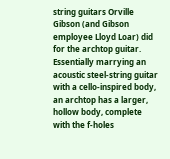string guitars Orville Gibson (and Gibson employee Lloyd Loar) did for the archtop guitar. Essentially marrying an acoustic steel-string guitar with a cello-inspired body, an archtop has a larger, hollow body, complete with the f-holes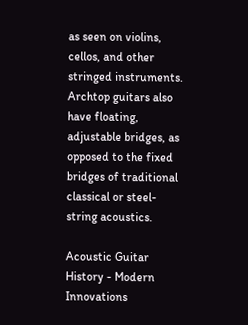as seen on violins, cellos, and other stringed instruments. Archtop guitars also have floating, adjustable bridges, as opposed to the fixed bridges of traditional classical or steel-string acoustics.

Acoustic Guitar History - Modern Innovations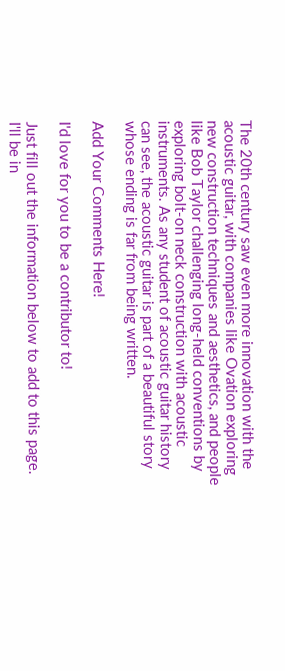The 20th century saw even more innovation with the acoustic guitar, with companies like Ovation exploring new construction techniques and aesthetics, and people like Bob Taylor challenging long-held conventions by exploring bolt-on neck construction with acoustic instruments. As any student of acoustic guitar history can see, the acoustic guitar is part of a beautiful story whose ending is far from being written.

Add Your Comments Here!

I'd love for you to be a contributor to!

Just fill out the information below to add to this page. I'll be in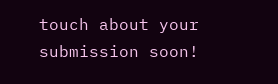touch about your submission soon!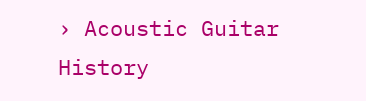› Acoustic Guitar History